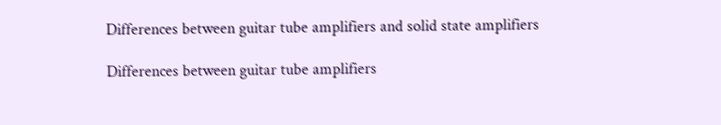Differences between guitar tube amplifiers and solid state amplifiers

Differences between guitar tube amplifiers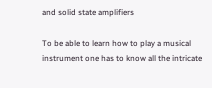and solid state amplifiers

To be able to learn how to play a musical instrument one has to know all the intricate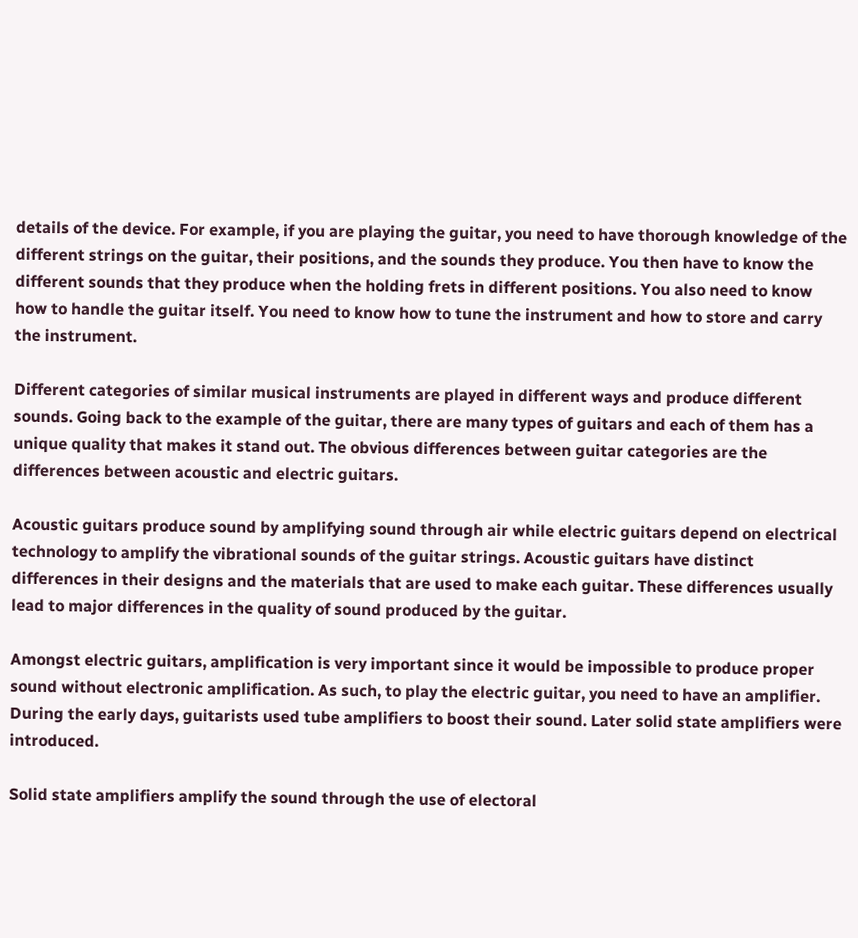details of the device. For example, if you are playing the guitar, you need to have thorough knowledge of the different strings on the guitar, their positions, and the sounds they produce. You then have to know the different sounds that they produce when the holding frets in different positions. You also need to know how to handle the guitar itself. You need to know how to tune the instrument and how to store and carry the instrument.

Different categories of similar musical instruments are played in different ways and produce different sounds. Going back to the example of the guitar, there are many types of guitars and each of them has a unique quality that makes it stand out. The obvious differences between guitar categories are the differences between acoustic and electric guitars.

Acoustic guitars produce sound by amplifying sound through air while electric guitars depend on electrical technology to amplify the vibrational sounds of the guitar strings. Acoustic guitars have distinct differences in their designs and the materials that are used to make each guitar. These differences usually lead to major differences in the quality of sound produced by the guitar.

Amongst electric guitars, amplification is very important since it would be impossible to produce proper sound without electronic amplification. As such, to play the electric guitar, you need to have an amplifier. During the early days, guitarists used tube amplifiers to boost their sound. Later solid state amplifiers were introduced.

Solid state amplifiers amplify the sound through the use of electoral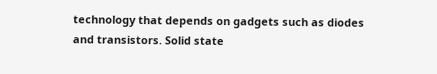technology that depends on gadgets such as diodes and transistors. Solid state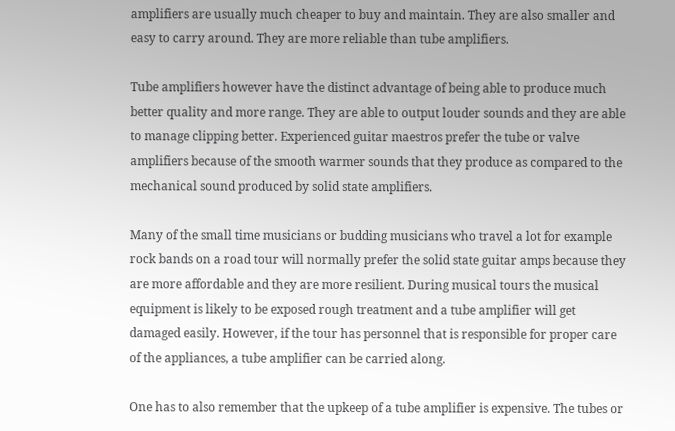amplifiers are usually much cheaper to buy and maintain. They are also smaller and easy to carry around. They are more reliable than tube amplifiers.

Tube amplifiers however have the distinct advantage of being able to produce much better quality and more range. They are able to output louder sounds and they are able to manage clipping better. Experienced guitar maestros prefer the tube or valve amplifiers because of the smooth warmer sounds that they produce as compared to the mechanical sound produced by solid state amplifiers.

Many of the small time musicians or budding musicians who travel a lot for example rock bands on a road tour will normally prefer the solid state guitar amps because they are more affordable and they are more resilient. During musical tours the musical equipment is likely to be exposed rough treatment and a tube amplifier will get damaged easily. However, if the tour has personnel that is responsible for proper care of the appliances, a tube amplifier can be carried along.

One has to also remember that the upkeep of a tube amplifier is expensive. The tubes or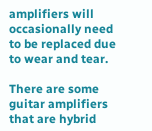amplifiers will occasionally need to be replaced due to wear and tear.

There are some guitar amplifiers that are hybrid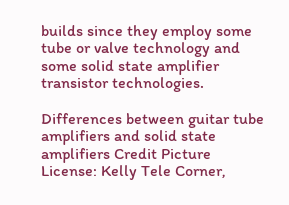builds since they employ some tube or valve technology and some solid state amplifier transistor technologies.

Differences between guitar tube amplifiers and solid state amplifiers Credit Picture License: Kelly Tele Corner,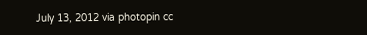July 13, 2012 via photopin cc